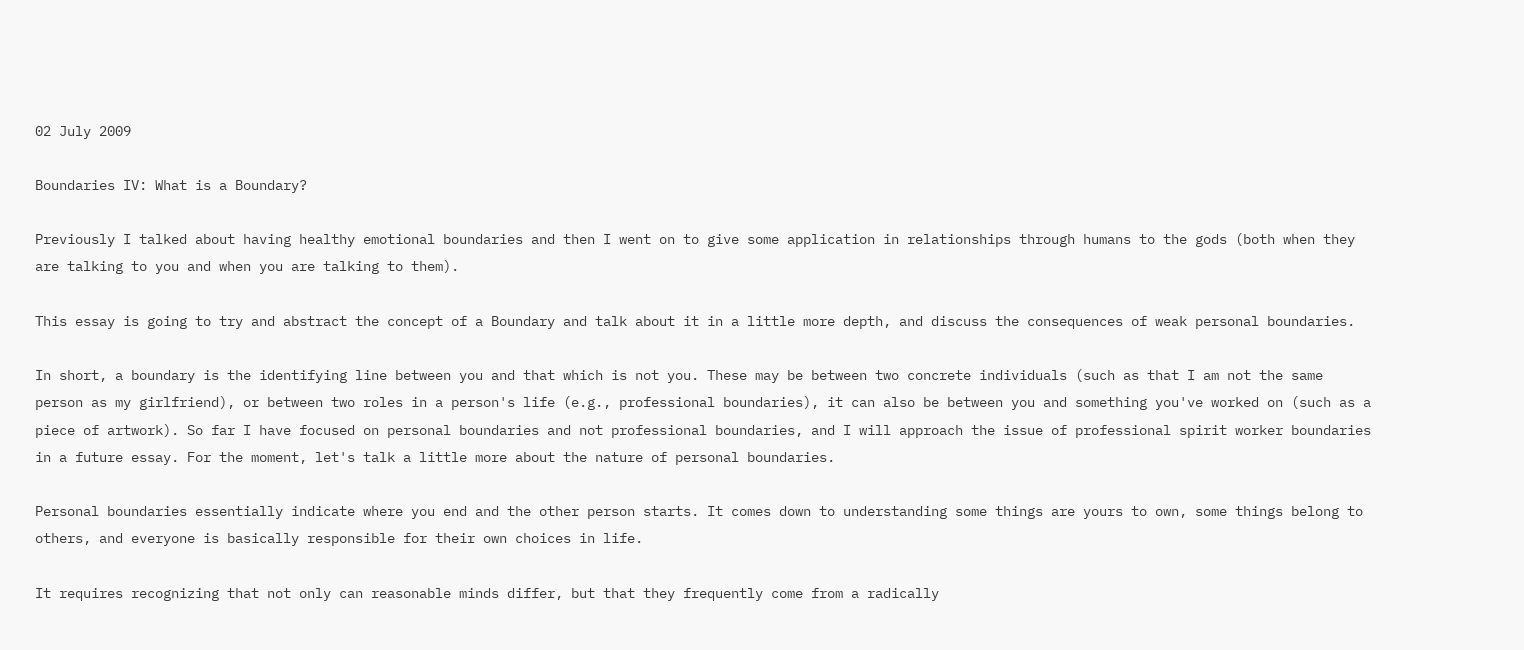02 July 2009

Boundaries IV: What is a Boundary?

Previously I talked about having healthy emotional boundaries and then I went on to give some application in relationships through humans to the gods (both when they are talking to you and when you are talking to them).

This essay is going to try and abstract the concept of a Boundary and talk about it in a little more depth, and discuss the consequences of weak personal boundaries.

In short, a boundary is the identifying line between you and that which is not you. These may be between two concrete individuals (such as that I am not the same person as my girlfriend), or between two roles in a person's life (e.g., professional boundaries), it can also be between you and something you've worked on (such as a piece of artwork). So far I have focused on personal boundaries and not professional boundaries, and I will approach the issue of professional spirit worker boundaries in a future essay. For the moment, let's talk a little more about the nature of personal boundaries.

Personal boundaries essentially indicate where you end and the other person starts. It comes down to understanding some things are yours to own, some things belong to others, and everyone is basically responsible for their own choices in life.

It requires recognizing that not only can reasonable minds differ, but that they frequently come from a radically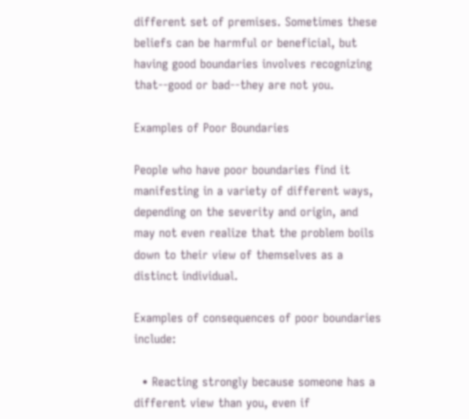different set of premises. Sometimes these beliefs can be harmful or beneficial, but having good boundaries involves recognizing that--good or bad--they are not you.

Examples of Poor Boundaries

People who have poor boundaries find it manifesting in a variety of different ways, depending on the severity and origin, and may not even realize that the problem boils down to their view of themselves as a distinct individual.

Examples of consequences of poor boundaries include:

  • Reacting strongly because someone has a different view than you, even if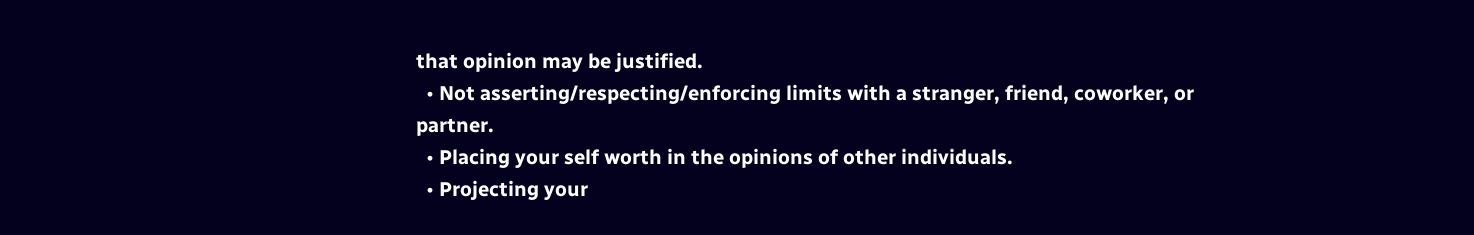that opinion may be justified.
  • Not asserting/respecting/enforcing limits with a stranger, friend, coworker, or partner.
  • Placing your self worth in the opinions of other individuals.
  • Projecting your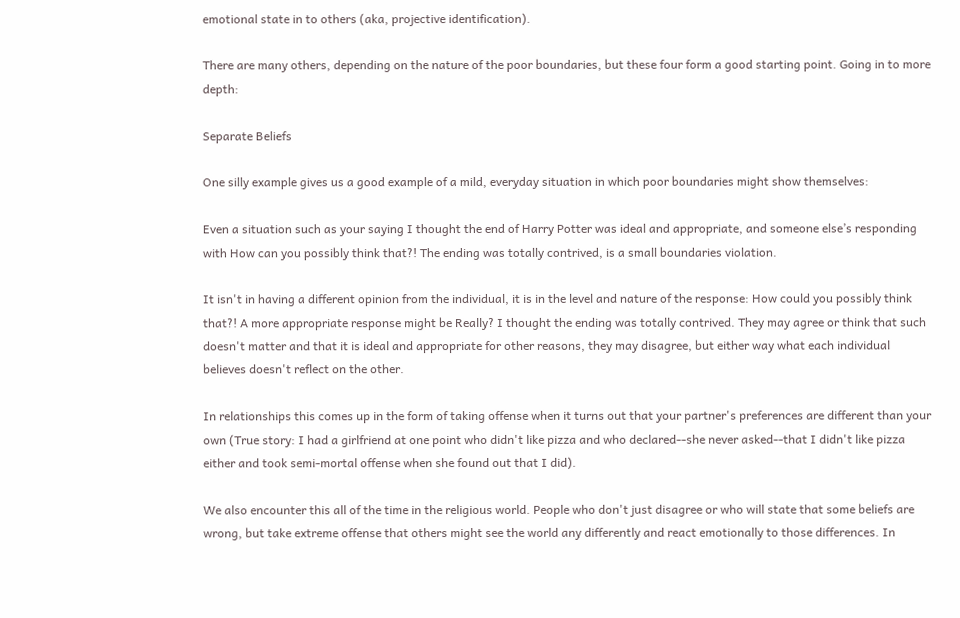emotional state in to others (aka, projective identification).

There are many others, depending on the nature of the poor boundaries, but these four form a good starting point. Going in to more depth:

Separate Beliefs

One silly example gives us a good example of a mild, everyday situation in which poor boundaries might show themselves:

Even a situation such as your saying I thought the end of Harry Potter was ideal and appropriate, and someone else’s responding with How can you possibly think that?! The ending was totally contrived, is a small boundaries violation.

It isn't in having a different opinion from the individual, it is in the level and nature of the response: How could you possibly think that?! A more appropriate response might be Really? I thought the ending was totally contrived. They may agree or think that such doesn't matter and that it is ideal and appropriate for other reasons, they may disagree, but either way what each individual believes doesn't reflect on the other.

In relationships this comes up in the form of taking offense when it turns out that your partner's preferences are different than your own (True story: I had a girlfriend at one point who didn't like pizza and who declared--she never asked--that I didn't like pizza either and took semi-mortal offense when she found out that I did).

We also encounter this all of the time in the religious world. People who don't just disagree or who will state that some beliefs are wrong, but take extreme offense that others might see the world any differently and react emotionally to those differences. In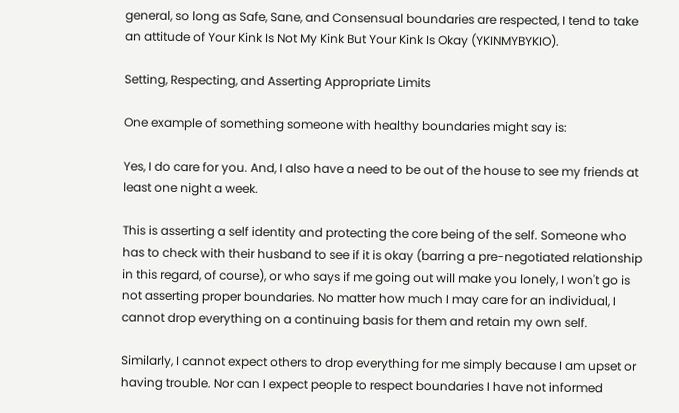general, so long as Safe, Sane, and Consensual boundaries are respected, I tend to take an attitude of Your Kink Is Not My Kink But Your Kink Is Okay (YKINMYBYKIO).

Setting, Respecting, and Asserting Appropriate Limits

One example of something someone with healthy boundaries might say is:

Yes, I do care for you. And, I also have a need to be out of the house to see my friends at least one night a week.

This is asserting a self identity and protecting the core being of the self. Someone who has to check with their husband to see if it is okay (barring a pre-negotiated relationship in this regard, of course), or who says if me going out will make you lonely, I won't go is not asserting proper boundaries. No matter how much I may care for an individual, I cannot drop everything on a continuing basis for them and retain my own self.

Similarly, I cannot expect others to drop everything for me simply because I am upset or having trouble. Nor can I expect people to respect boundaries I have not informed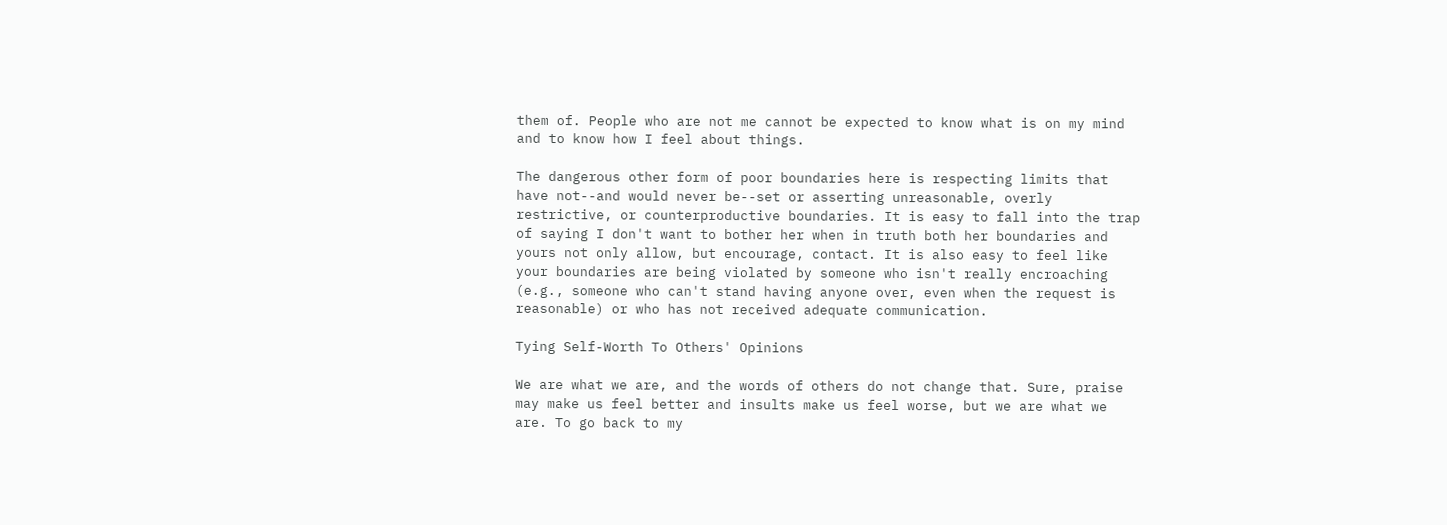them of. People who are not me cannot be expected to know what is on my mind and to know how I feel about things.

The dangerous other form of poor boundaries here is respecting limits that have not--and would never be--set or asserting unreasonable, overly restrictive, or counterproductive boundaries. It is easy to fall into the trap of saying I don't want to bother her when in truth both her boundaries and yours not only allow, but encourage, contact. It is also easy to feel like your boundaries are being violated by someone who isn't really encroaching (e.g., someone who can't stand having anyone over, even when the request is reasonable) or who has not received adequate communication.

Tying Self-Worth To Others' Opinions

We are what we are, and the words of others do not change that. Sure, praise may make us feel better and insults make us feel worse, but we are what we are. To go back to my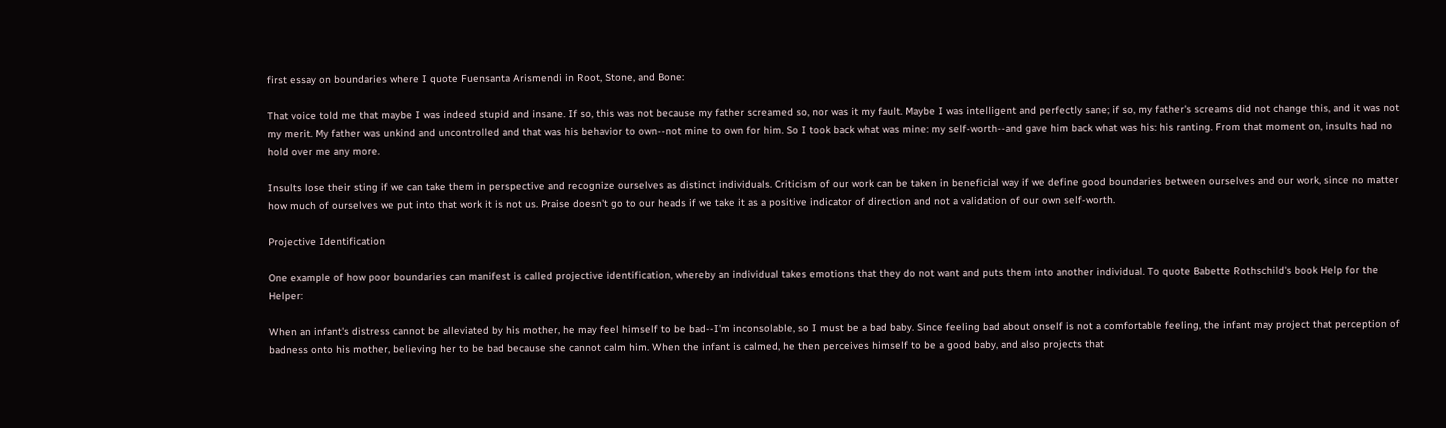first essay on boundaries where I quote Fuensanta Arismendi in Root, Stone, and Bone:

That voice told me that maybe I was indeed stupid and insane. If so, this was not because my father screamed so, nor was it my fault. Maybe I was intelligent and perfectly sane; if so, my father's screams did not change this, and it was not my merit. My father was unkind and uncontrolled and that was his behavior to own--not mine to own for him. So I took back what was mine: my self-worth--and gave him back what was his: his ranting. From that moment on, insults had no hold over me any more.

Insults lose their sting if we can take them in perspective and recognize ourselves as distinct individuals. Criticism of our work can be taken in beneficial way if we define good boundaries between ourselves and our work, since no matter how much of ourselves we put into that work it is not us. Praise doesn't go to our heads if we take it as a positive indicator of direction and not a validation of our own self-worth.

Projective Identification

One example of how poor boundaries can manifest is called projective identification, whereby an individual takes emotions that they do not want and puts them into another individual. To quote Babette Rothschild's book Help for the Helper:

When an infant's distress cannot be alleviated by his mother, he may feel himself to be bad--I'm inconsolable, so I must be a bad baby. Since feeling bad about onself is not a comfortable feeling, the infant may project that perception of badness onto his mother, believing her to be bad because she cannot calm him. When the infant is calmed, he then perceives himself to be a good baby, and also projects that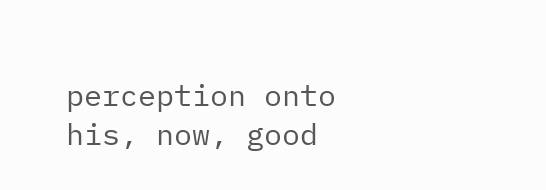perception onto his, now, good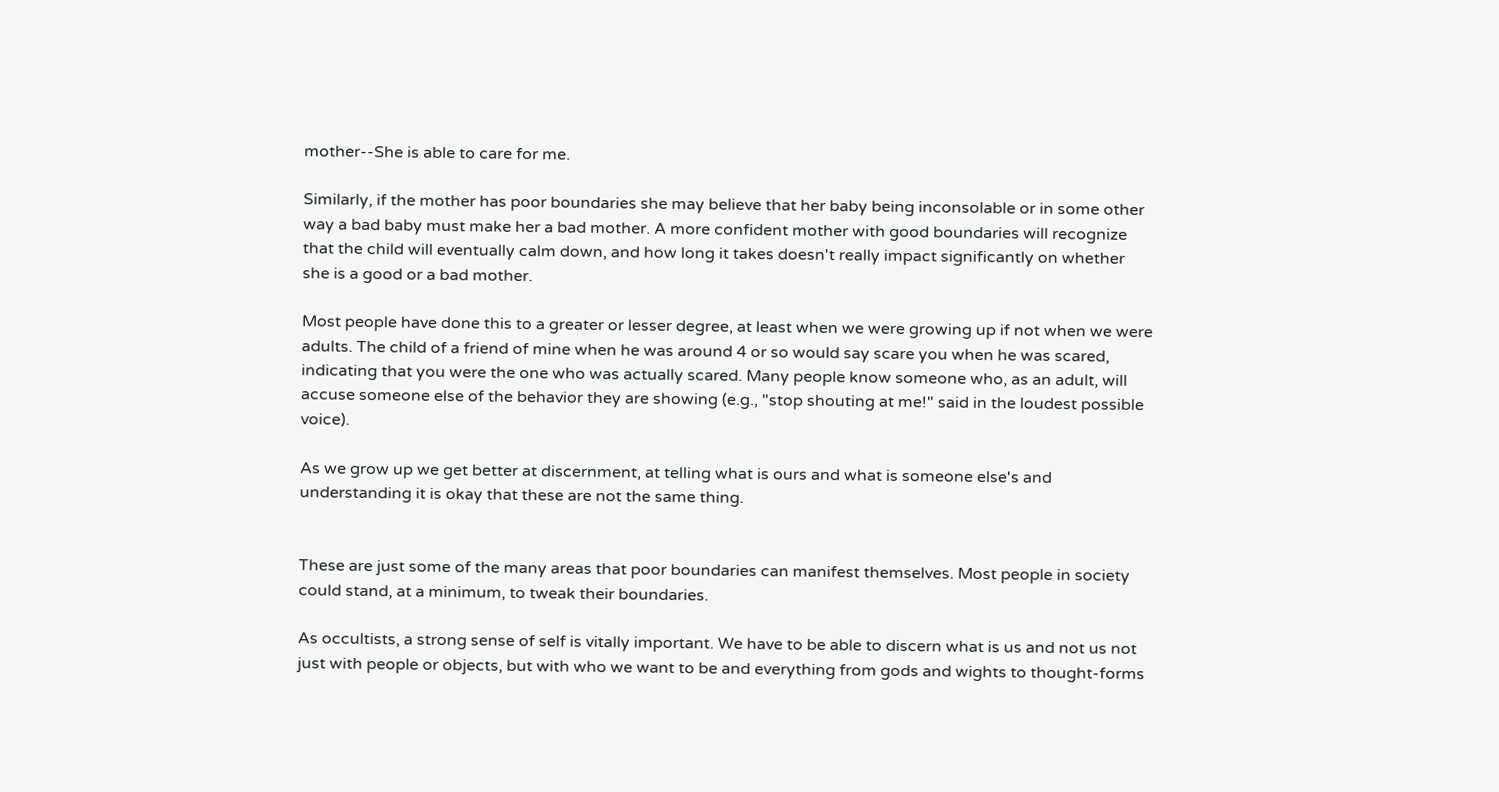mother--She is able to care for me.

Similarly, if the mother has poor boundaries she may believe that her baby being inconsolable or in some other way a bad baby must make her a bad mother. A more confident mother with good boundaries will recognize that the child will eventually calm down, and how long it takes doesn't really impact significantly on whether she is a good or a bad mother.

Most people have done this to a greater or lesser degree, at least when we were growing up if not when we were adults. The child of a friend of mine when he was around 4 or so would say scare you when he was scared, indicating that you were the one who was actually scared. Many people know someone who, as an adult, will accuse someone else of the behavior they are showing (e.g., "stop shouting at me!" said in the loudest possible voice).

As we grow up we get better at discernment, at telling what is ours and what is someone else's and understanding it is okay that these are not the same thing.


These are just some of the many areas that poor boundaries can manifest themselves. Most people in society could stand, at a minimum, to tweak their boundaries.

As occultists, a strong sense of self is vitally important. We have to be able to discern what is us and not us not just with people or objects, but with who we want to be and everything from gods and wights to thought-forms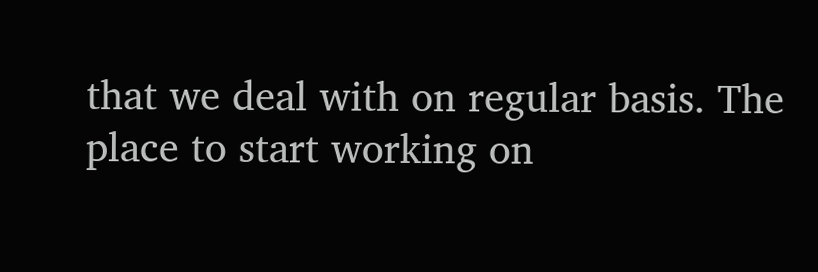that we deal with on regular basis. The place to start working on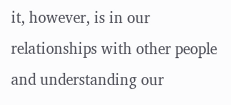it, however, is in our relationships with other people and understanding our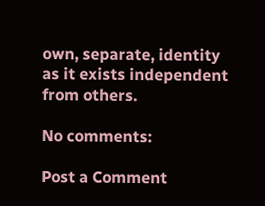own, separate, identity as it exists independent from others.

No comments:

Post a Comment